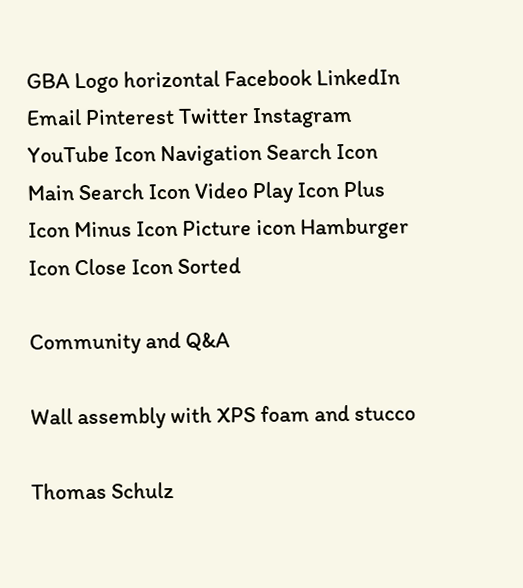GBA Logo horizontal Facebook LinkedIn Email Pinterest Twitter Instagram YouTube Icon Navigation Search Icon Main Search Icon Video Play Icon Plus Icon Minus Icon Picture icon Hamburger Icon Close Icon Sorted

Community and Q&A

Wall assembly with XPS foam and stucco

Thomas Schulz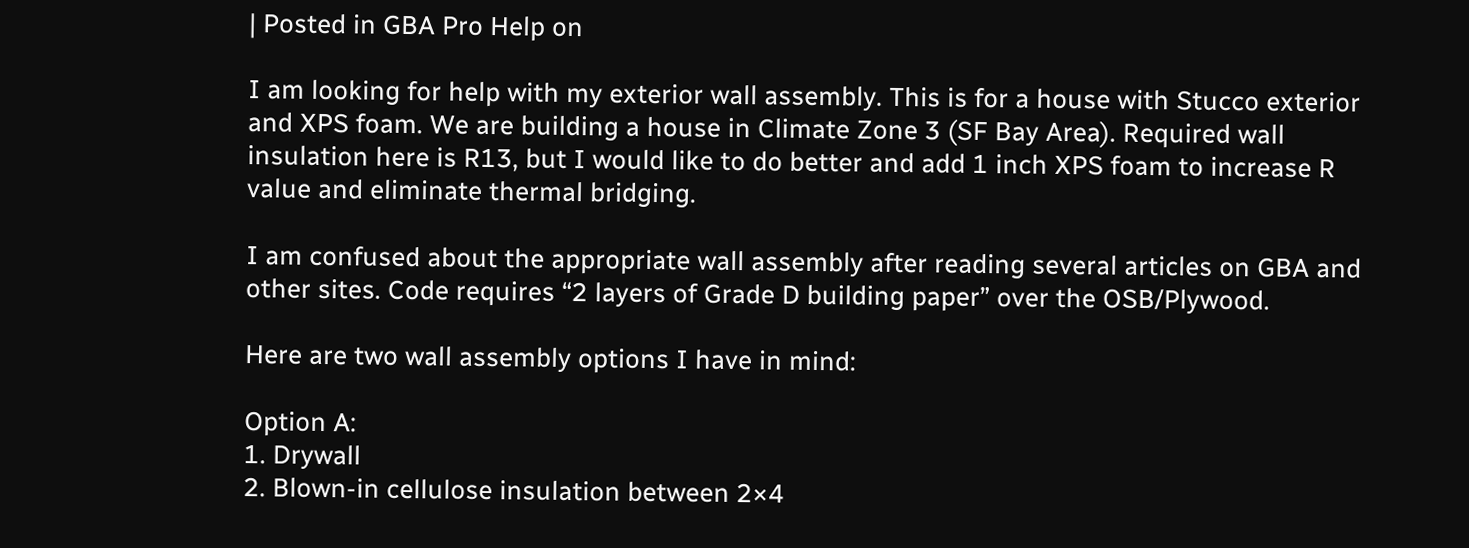| Posted in GBA Pro Help on

I am looking for help with my exterior wall assembly. This is for a house with Stucco exterior and XPS foam. We are building a house in Climate Zone 3 (SF Bay Area). Required wall insulation here is R13, but I would like to do better and add 1 inch XPS foam to increase R value and eliminate thermal bridging.

I am confused about the appropriate wall assembly after reading several articles on GBA and other sites. Code requires “2 layers of Grade D building paper” over the OSB/Plywood.

Here are two wall assembly options I have in mind:

Option A:
1. Drywall
2. Blown-in cellulose insulation between 2×4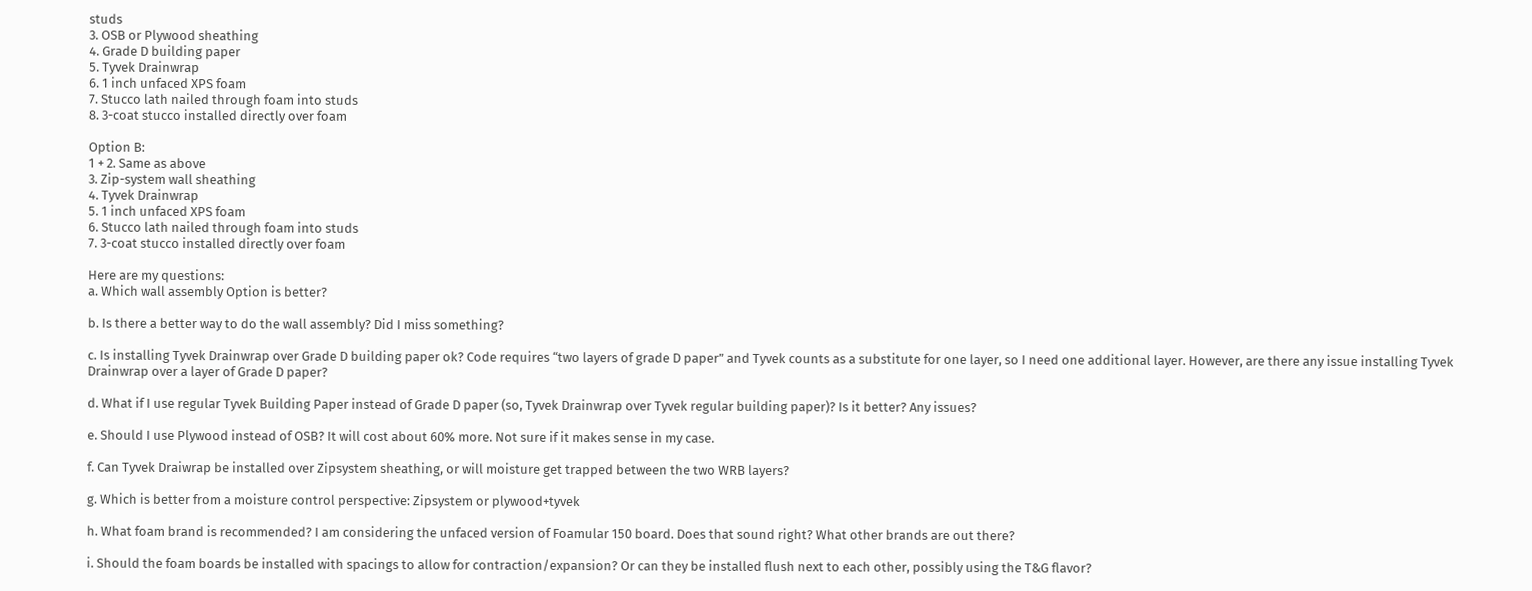studs
3. OSB or Plywood sheathing
4. Grade D building paper
5. Tyvek Drainwrap
6. 1 inch unfaced XPS foam
7. Stucco lath nailed through foam into studs
8. 3-coat stucco installed directly over foam

Option B:
1 + 2. Same as above
3. Zip-system wall sheathing
4. Tyvek Drainwrap
5. 1 inch unfaced XPS foam
6. Stucco lath nailed through foam into studs
7. 3-coat stucco installed directly over foam

Here are my questions:
a. Which wall assembly Option is better?

b. Is there a better way to do the wall assembly? Did I miss something?

c. Is installing Tyvek Drainwrap over Grade D building paper ok? Code requires “two layers of grade D paper” and Tyvek counts as a substitute for one layer, so I need one additional layer. However, are there any issue installing Tyvek Drainwrap over a layer of Grade D paper?

d. What if I use regular Tyvek Building Paper instead of Grade D paper (so, Tyvek Drainwrap over Tyvek regular building paper)? Is it better? Any issues?

e. Should I use Plywood instead of OSB? It will cost about 60% more. Not sure if it makes sense in my case.

f. Can Tyvek Draiwrap be installed over Zipsystem sheathing, or will moisture get trapped between the two WRB layers?

g. Which is better from a moisture control perspective: Zipsystem or plywood+tyvek

h. What foam brand is recommended? I am considering the unfaced version of Foamular 150 board. Does that sound right? What other brands are out there?

i. Should the foam boards be installed with spacings to allow for contraction/expansion? Or can they be installed flush next to each other, possibly using the T&G flavor?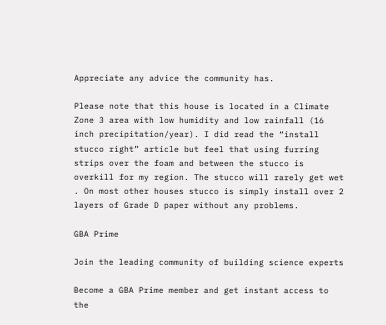Appreciate any advice the community has.

Please note that this house is located in a Climate Zone 3 area with low humidity and low rainfall (16 inch precipitation/year). I did read the “install stucco right” article but feel that using furring strips over the foam and between the stucco is overkill for my region. The stucco will rarely get wet . On most other houses stucco is simply install over 2 layers of Grade D paper without any problems.

GBA Prime

Join the leading community of building science experts

Become a GBA Prime member and get instant access to the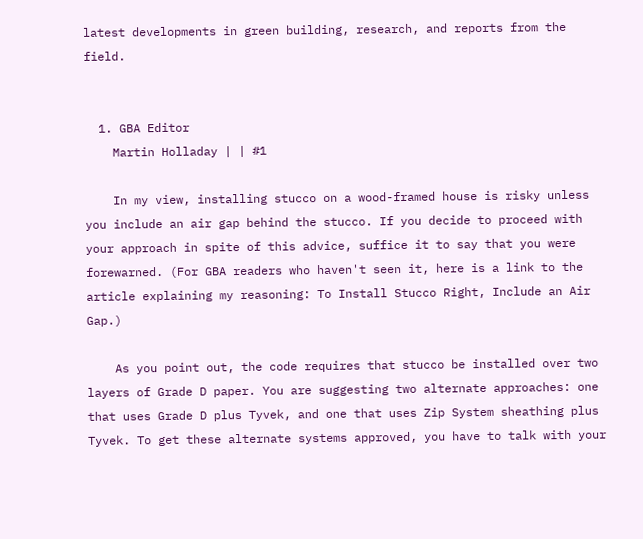latest developments in green building, research, and reports from the field.


  1. GBA Editor
    Martin Holladay | | #1

    In my view, installing stucco on a wood-framed house is risky unless you include an air gap behind the stucco. If you decide to proceed with your approach in spite of this advice, suffice it to say that you were forewarned. (For GBA readers who haven't seen it, here is a link to the article explaining my reasoning: To Install Stucco Right, Include an Air Gap.)

    As you point out, the code requires that stucco be installed over two layers of Grade D paper. You are suggesting two alternate approaches: one that uses Grade D plus Tyvek, and one that uses Zip System sheathing plus Tyvek. To get these alternate systems approved, you have to talk with your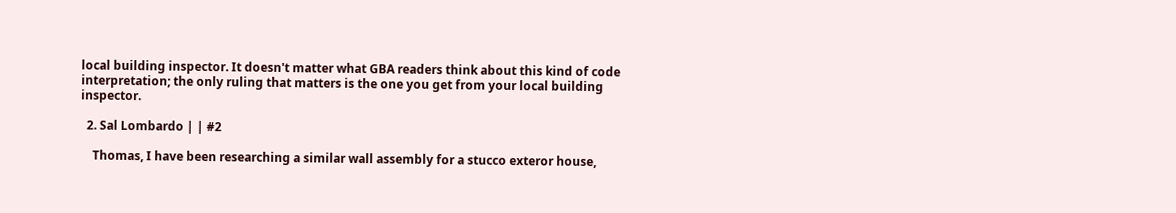local building inspector. It doesn't matter what GBA readers think about this kind of code interpretation; the only ruling that matters is the one you get from your local building inspector.

  2. Sal Lombardo | | #2

    Thomas, I have been researching a similar wall assembly for a stucco exteror house,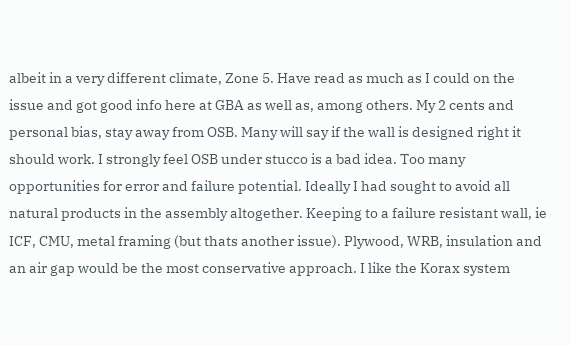albeit in a very different climate, Zone 5. Have read as much as I could on the issue and got good info here at GBA as well as, among others. My 2 cents and personal bias, stay away from OSB. Many will say if the wall is designed right it should work. I strongly feel OSB under stucco is a bad idea. Too many opportunities for error and failure potential. Ideally I had sought to avoid all natural products in the assembly altogether. Keeping to a failure resistant wall, ie ICF, CMU, metal framing (but thats another issue). Plywood, WRB, insulation and an air gap would be the most conservative approach. I like the Korax system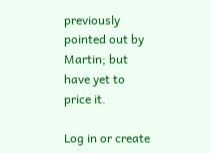previously pointed out by Martin; but have yet to price it.

Log in or create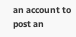an account to post an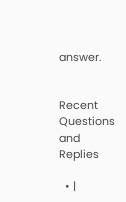answer.


Recent Questions and Replies

  • |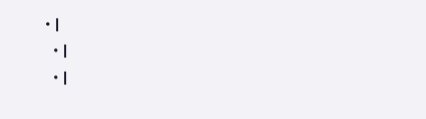• |
  • |
  • |